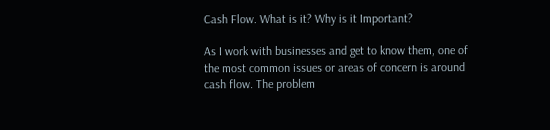Cash Flow. What is it? Why is it Important?

As I work with businesses and get to know them, one of the most common issues or areas of concern is around cash flow. The problem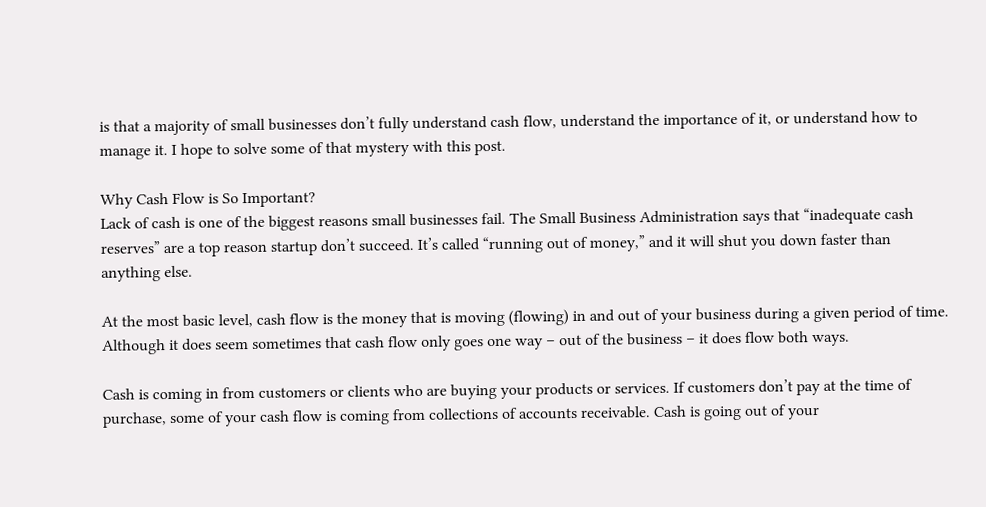is that a majority of small businesses don’t fully understand cash flow, understand the importance of it, or understand how to manage it. I hope to solve some of that mystery with this post.

Why Cash Flow is So Important?
Lack of cash is one of the biggest reasons small businesses fail. The Small Business Administration says that “inadequate cash reserves” are a top reason startup don’t succeed. It’s called “running out of money,” and it will shut you down faster than anything else.

At the most basic level, cash flow is the money that is moving (flowing) in and out of your business during a given period of time. Although it does seem sometimes that cash flow only goes one way – out of the business – it does flow both ways.

Cash is coming in from customers or clients who are buying your products or services. If customers don’t pay at the time of purchase, some of your cash flow is coming from collections of accounts receivable. Cash is going out of your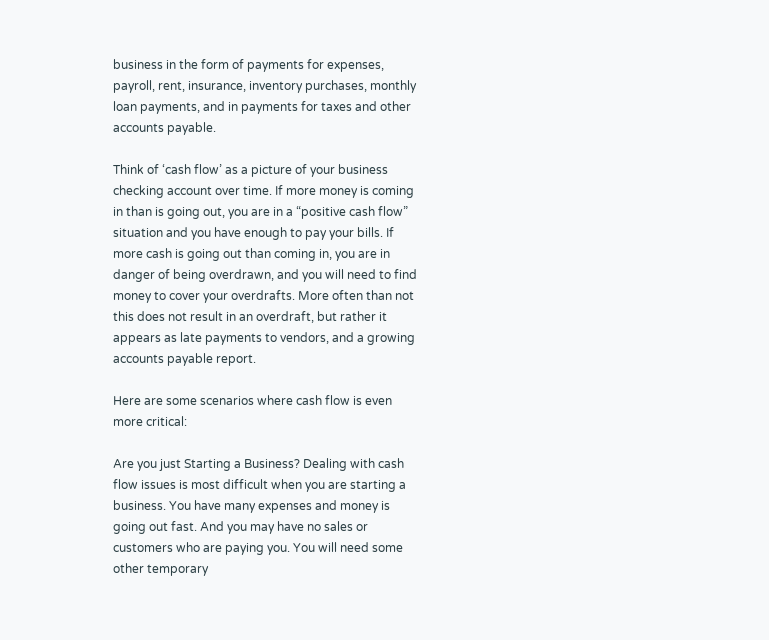business in the form of payments for expenses, payroll, rent, insurance, inventory purchases, monthly loan payments, and in payments for taxes and other accounts payable.

Think of ‘cash flow’ as a picture of your business checking account over time. If more money is coming in than is going out, you are in a “positive cash flow” situation and you have enough to pay your bills. If more cash is going out than coming in, you are in danger of being overdrawn, and you will need to find money to cover your overdrafts. More often than not this does not result in an overdraft, but rather it appears as late payments to vendors, and a growing accounts payable report.

Here are some scenarios where cash flow is even more critical:

Are you just Starting a Business? Dealing with cash flow issues is most difficult when you are starting a business. You have many expenses and money is going out fast. And you may have no sales or customers who are paying you. You will need some other temporary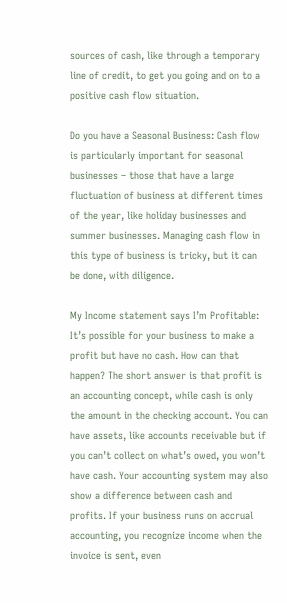sources of cash, like through a temporary line of credit, to get you going and on to a positive cash flow situation.

Do you have a Seasonal Business: Cash flow is particularly important for seasonal businesses – those that have a large fluctuation of business at different times of the year, like holiday businesses and summer businesses. Managing cash flow in this type of business is tricky, but it can be done, with diligence.

My Income statement says I’m Profitable: It’s possible for your business to make a profit but have no cash. How can that happen? The short answer is that profit is an accounting concept, while cash is only the amount in the checking account. You can have assets, like accounts receivable but if you can’t collect on what’s owed, you won’t have cash. Your accounting system may also show a difference between cash and profits. If your business runs on accrual accounting, you recognize income when the invoice is sent, even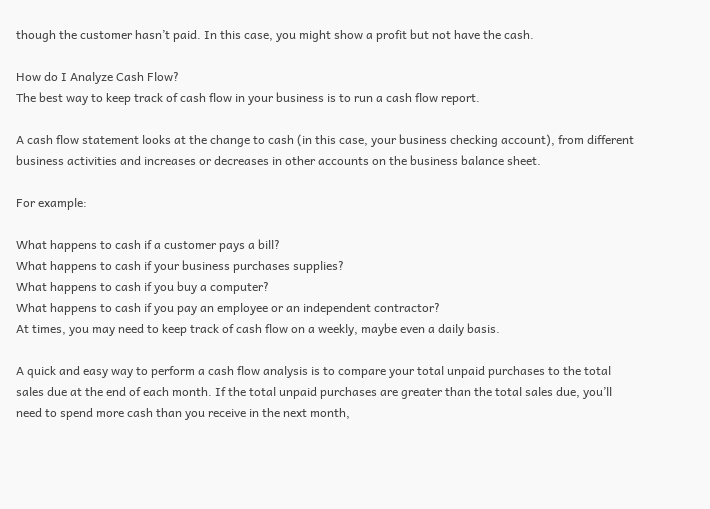though the customer hasn’t paid. In this case, you might show a profit but not have the cash.

How do I Analyze Cash Flow?
The best way to keep track of cash flow in your business is to run a cash flow report.

A cash flow statement looks at the change to cash (in this case, your business checking account), from different business activities and increases or decreases in other accounts on the business balance sheet.

For example:

What happens to cash if a customer pays a bill?
What happens to cash if your business purchases supplies?
What happens to cash if you buy a computer?
What happens to cash if you pay an employee or an independent contractor?
At times, you may need to keep track of cash flow on a weekly, maybe even a daily basis.

A quick and easy way to perform a cash flow analysis is to compare your total unpaid purchases to the total sales due at the end of each month. If the total unpaid purchases are greater than the total sales due, you’ll need to spend more cash than you receive in the next month,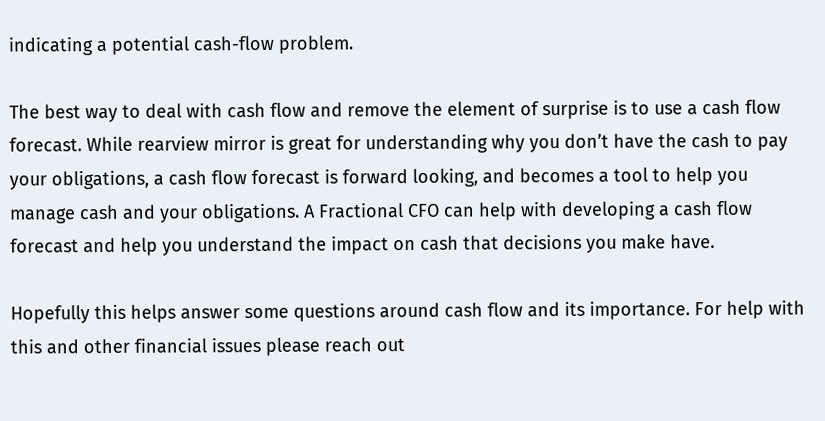indicating a potential cash-flow problem.

The best way to deal with cash flow and remove the element of surprise is to use a cash flow forecast. While rearview mirror is great for understanding why you don’t have the cash to pay your obligations, a cash flow forecast is forward looking, and becomes a tool to help you manage cash and your obligations. A Fractional CFO can help with developing a cash flow forecast and help you understand the impact on cash that decisions you make have.

Hopefully this helps answer some questions around cash flow and its importance. For help with this and other financial issues please reach out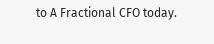to A Fractional CFO today.